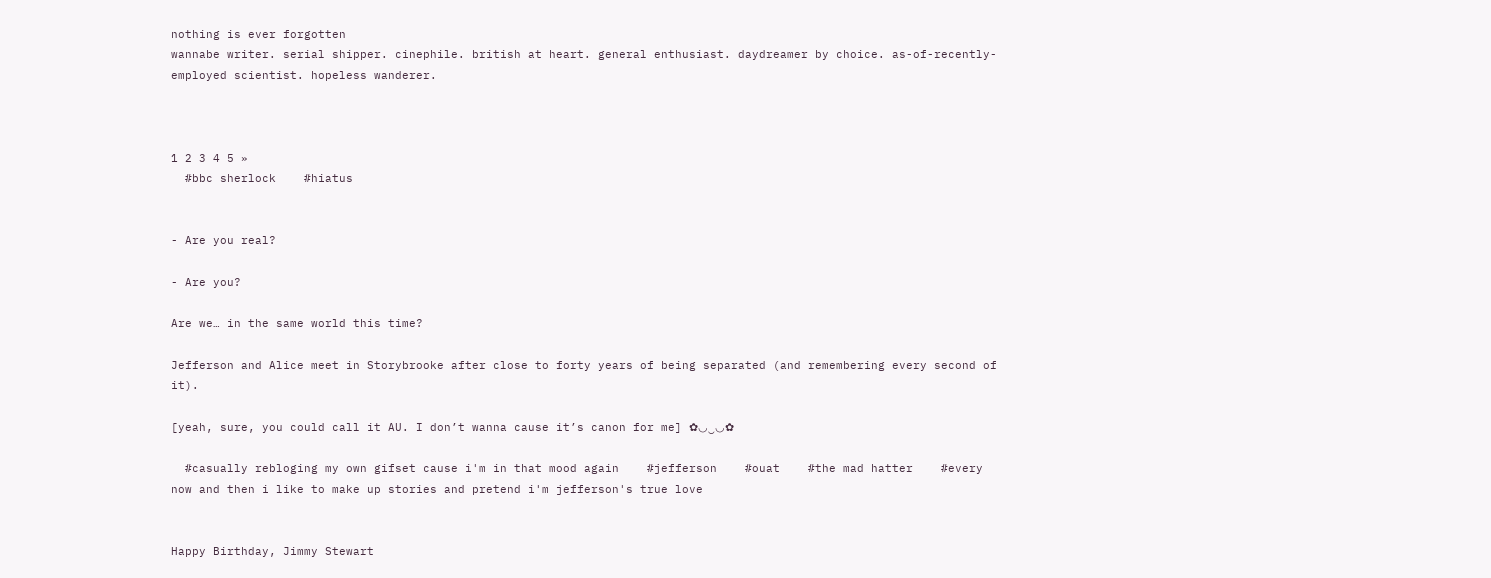nothing is ever forgotten
wannabe writer. serial shipper. cinephile. british at heart. general enthusiast. daydreamer by choice. as-of-recently-employed scientist. hopeless wanderer.



1 2 3 4 5 »
  #bbc sherlock    #hiatus


- Are you real?

- Are you?

Are we… in the same world this time?

Jefferson and Alice meet in Storybrooke after close to forty years of being separated (and remembering every second of it).

[yeah, sure, you could call it AU. I don’t wanna cause it’s canon for me] ✿◡‿◡✿

  #casually rebloging my own gifset cause i'm in that mood again    #jefferson    #ouat    #the mad hatter    #every now and then i like to make up stories and pretend i'm jefferson's true love


Happy Birthday, Jimmy Stewart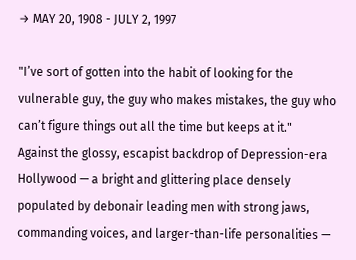→ MAY 20, 1908 - JULY 2, 1997

"I’ve sort of gotten into the habit of looking for the vulnerable guy, the guy who makes mistakes, the guy who can’t figure things out all the time but keeps at it."
Against the glossy, escapist backdrop of Depression-era Hollywood — a bright and glittering place densely populated by debonair leading men with strong jaws, commanding voices, and larger-than-life personalities —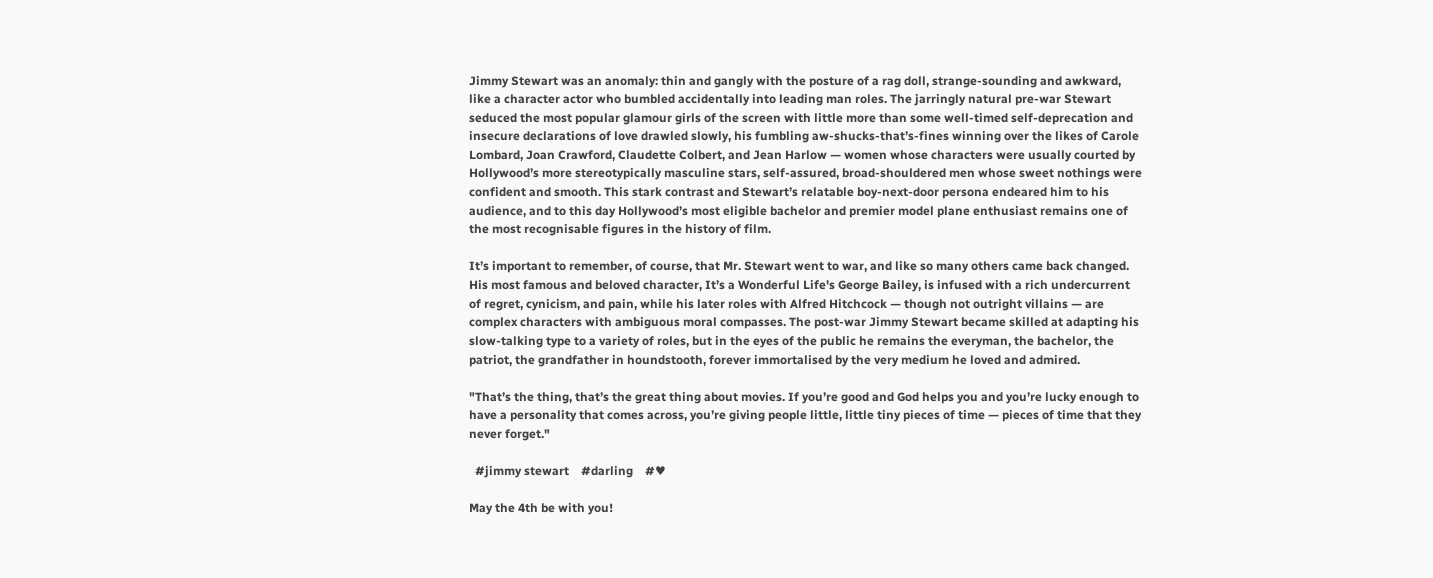Jimmy Stewart was an anomaly: thin and gangly with the posture of a rag doll, strange-sounding and awkward, like a character actor who bumbled accidentally into leading man roles. The jarringly natural pre-war Stewart seduced the most popular glamour girls of the screen with little more than some well-timed self-deprecation and insecure declarations of love drawled slowly, his fumbling aw-shucks-that’s-fines winning over the likes of Carole Lombard, Joan Crawford, Claudette Colbert, and Jean Harlow — women whose characters were usually courted by Hollywood’s more stereotypically masculine stars, self-assured, broad-shouldered men whose sweet nothings were confident and smooth. This stark contrast and Stewart’s relatable boy-next-door persona endeared him to his audience, and to this day Hollywood’s most eligible bachelor and premier model plane enthusiast remains one of the most recognisable figures in the history of film.

It’s important to remember, of course, that Mr. Stewart went to war, and like so many others came back changed. His most famous and beloved character, It’s a Wonderful Life's George Bailey, is infused with a rich undercurrent of regret, cynicism, and pain, while his later roles with Alfred Hitchcock — though not outright villains — are complex characters with ambiguous moral compasses. The post-war Jimmy Stewart became skilled at adapting his slow-talking type to a variety of roles, but in the eyes of the public he remains the everyman, the bachelor, the patriot, the grandfather in houndstooth, forever immortalised by the very medium he loved and admired.

"That’s the thing, that’s the great thing about movies. If you’re good and God helps you and you’re lucky enough to have a personality that comes across, you’re giving people little, little tiny pieces of time — pieces of time that they never forget."

  #jimmy stewart    #darling    #♥

May the 4th be with you!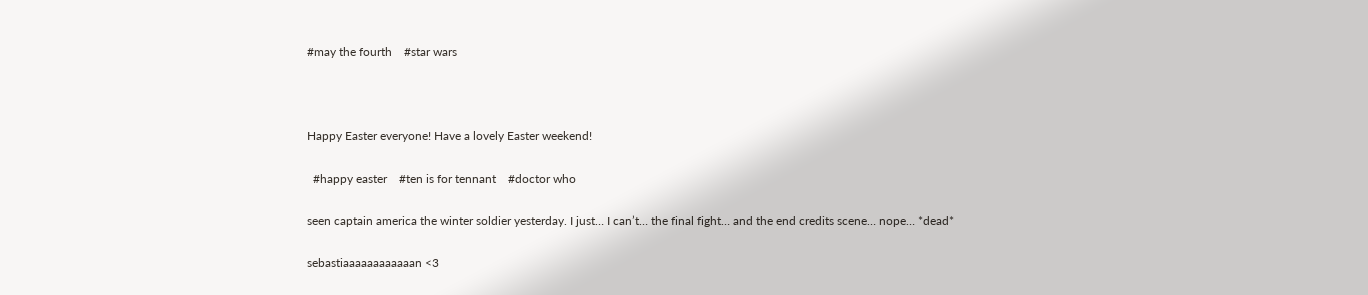#may the fourth    #star wars



Happy Easter everyone! Have a lovely Easter weekend!

  #happy easter    #ten is for tennant    #doctor who

seen captain america the winter soldier yesterday. I just… I can’t… the final fight… and the end credits scene… nope… *dead*

sebastiaaaaaaaaaaaan <3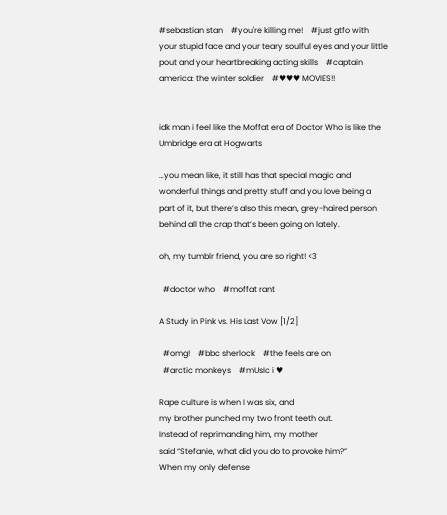#sebastian stan    #you're killing me!    #just gtfo with your stupid face and your teary soulful eyes and your little pout and your heartbreaking acting skills    #captain america: the winter soldier    #♥♥♥ MOVIES!!


idk man i feel like the Moffat era of Doctor Who is like the Umbridge era at Hogwarts

…you mean like, it still has that special magic and wonderful things and pretty stuff and you love being a part of it, but there’s also this mean, grey-haired person behind all the crap that’s been going on lately.

oh, my tumblr friend, you are so right! <3

  #doctor who    #moffat rant

A Study in Pink vs. His Last Vow [1/2]

  #omg!    #bbc sherlock    #the feels are on
  #arctic monkeys    #mUsIc i ♥

Rape culture is when I was six, and
my brother punched my two front teeth out.
Instead of reprimanding him, my mother
said “Stefanie, what did you do to provoke him?”
When my only defense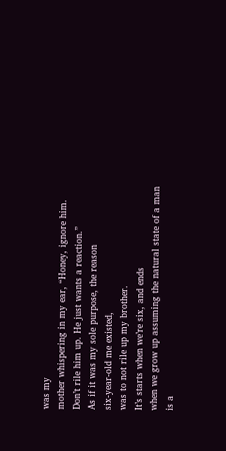was my
mother whispering in my ear, “Honey, ignore him.
Don’t rile him up. He just wants a reaction.”
As if it was my sole purpose, the reason
six-year-old me existed,
was to not rile up my brother.
It’s starts when we’re six, and ends
when we grow up assuming the natural state of a man
is a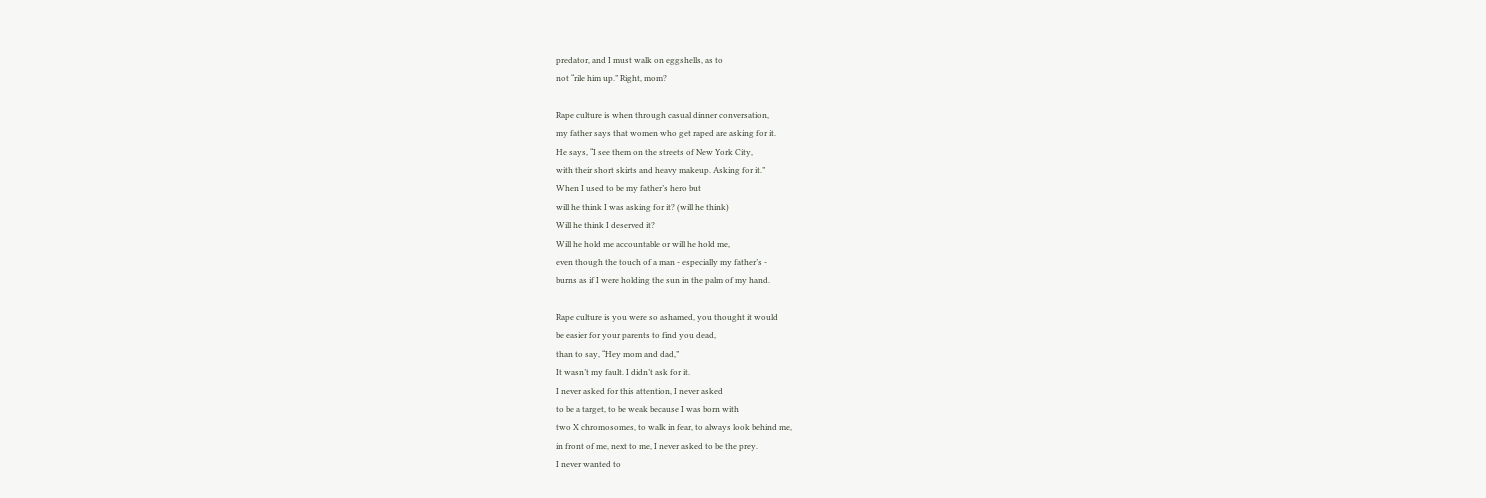predator, and I must walk on eggshells, as to
not “rile him up.” Right, mom?

Rape culture is when through casual dinner conversation,
my father says that women who get raped are asking for it.
He says, “I see them on the streets of New York City,
with their short skirts and heavy makeup. Asking for it.”
When I used to be my father’s hero but
will he think I was asking for it? (will he think)
Will he think I deserved it?
Will he hold me accountable or will he hold me,
even though the touch of a man - especially my father’s -
burns as if I were holding the sun in the palm of my hand.

Rape culture is you were so ashamed, you thought it would
be easier for your parents to find you dead,
than to say, “Hey mom and dad,”
It wasn’t my fault. I didn’t ask for it.
I never asked for this attention, I never asked
to be a target, to be weak because I was born with
two X chromosomes, to walk in fear, to always look behind me,
in front of me, next to me, I never asked to be the prey.
I never wanted to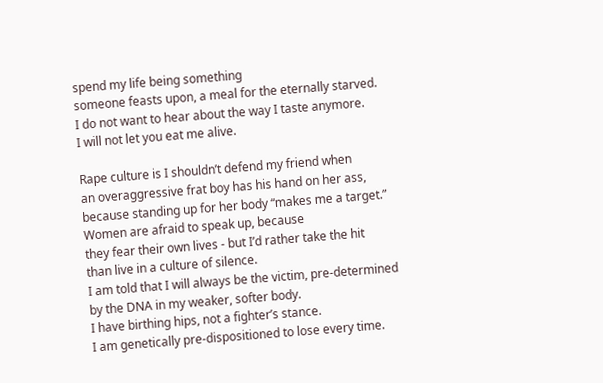spend my life being something
someone feasts upon, a meal for the eternally starved.
I do not want to hear about the way I taste anymore.
I will not let you eat me alive.

Rape culture is I shouldn’t defend my friend when
an overaggressive frat boy has his hand on her ass,
because standing up for her body “makes me a target.”
Women are afraid to speak up, because
they fear their own lives - but I’d rather take the hit
than live in a culture of silence.
I am told that I will always be the victim, pre-determined
by the DNA in my weaker, softer body.
I have birthing hips, not a fighter’s stance.
I am genetically pre-dispositioned to lose every time.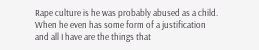Rape culture is he was probably abused as a child.
When he even has some form of a justification
and all I have are the things that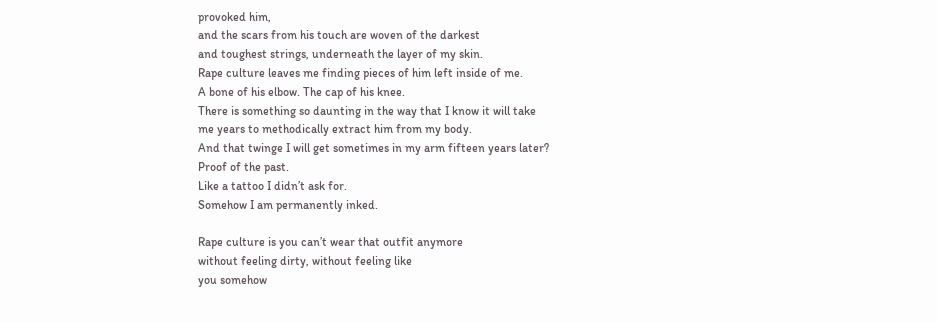provoked him,
and the scars from his touch are woven of the darkest
and toughest strings, underneath the layer of my skin.
Rape culture leaves me finding pieces of him left inside of me.
A bone of his elbow. The cap of his knee.
There is something so daunting in the way that I know it will take
me years to methodically extract him from my body.
And that twinge I will get sometimes in my arm fifteen years later?
Proof of the past.
Like a tattoo I didn’t ask for.
Somehow I am permanently inked.

Rape culture is you can’t wear that outfit anymore
without feeling dirty, without feeling like
you somehow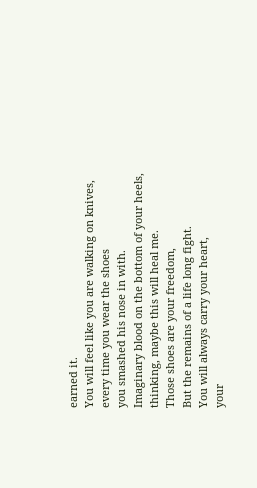earned it.
You will feel like you are walking on knives,
every time you wear the shoes
you smashed his nose in with.
Imaginary blood on the bottom of your heels,
thinking, maybe this will heal me.
Those shoes are your freedom,
But the remains of a life long fight.
You will always carry your heart,
your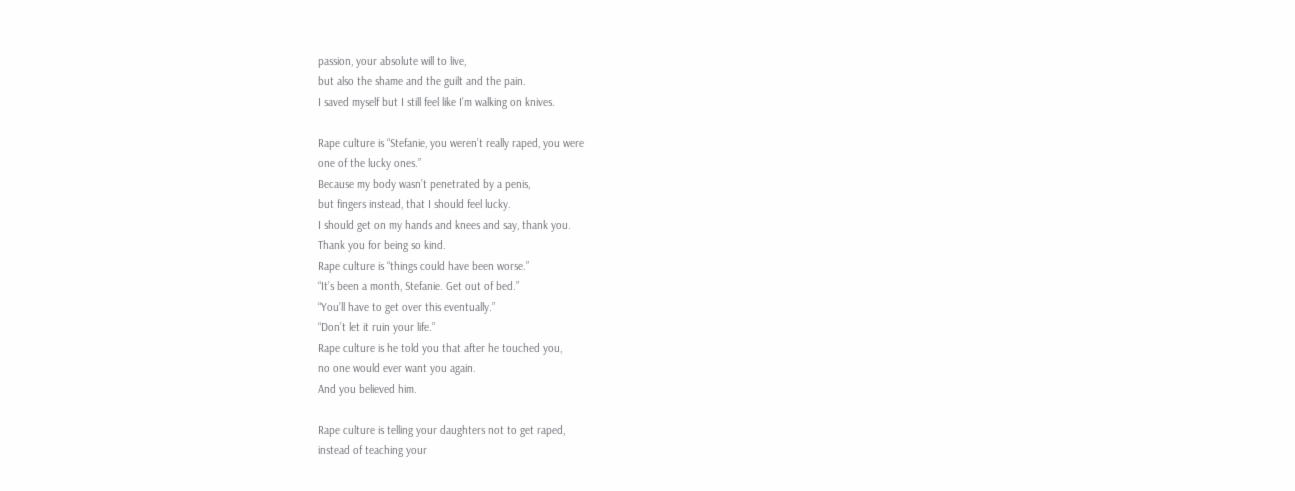passion, your absolute will to live,
but also the shame and the guilt and the pain.
I saved myself but I still feel like I’m walking on knives.

Rape culture is “Stefanie, you weren’t really raped, you were
one of the lucky ones.”
Because my body wasn’t penetrated by a penis,
but fingers instead, that I should feel lucky.
I should get on my hands and knees and say, thank you.
Thank you for being so kind.
Rape culture is “things could have been worse.”
“It’s been a month, Stefanie. Get out of bed.”
“You’ll have to get over this eventually.”
“Don’t let it ruin your life.”
Rape culture is he told you that after he touched you,
no one would ever want you again.
And you believed him.

Rape culture is telling your daughters not to get raped,
instead of teaching your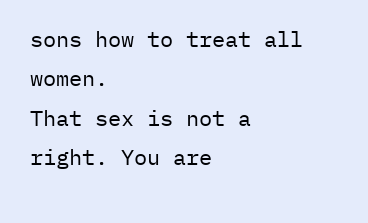sons how to treat all women.
That sex is not a right. You are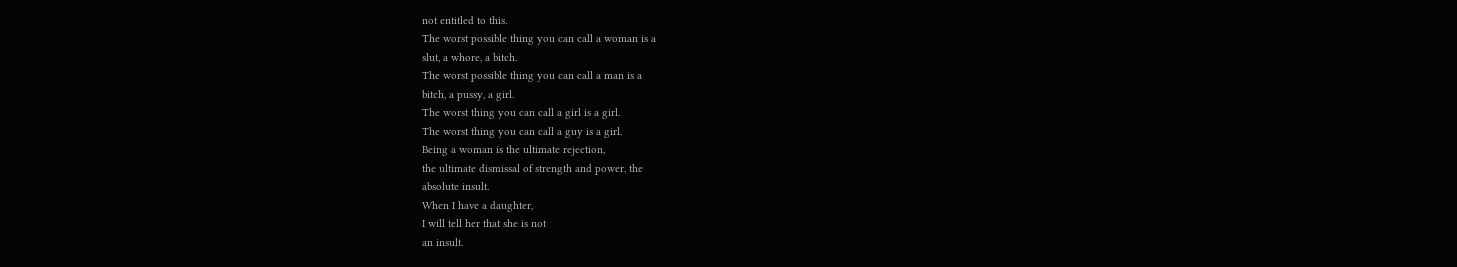not entitled to this.
The worst possible thing you can call a woman is a
slut, a whore, a bitch.
The worst possible thing you can call a man is a
bitch, a pussy, a girl.
The worst thing you can call a girl is a girl.
The worst thing you can call a guy is a girl.
Being a woman is the ultimate rejection,
the ultimate dismissal of strength and power, the
absolute insult.
When I have a daughter,
I will tell her that she is not
an insult.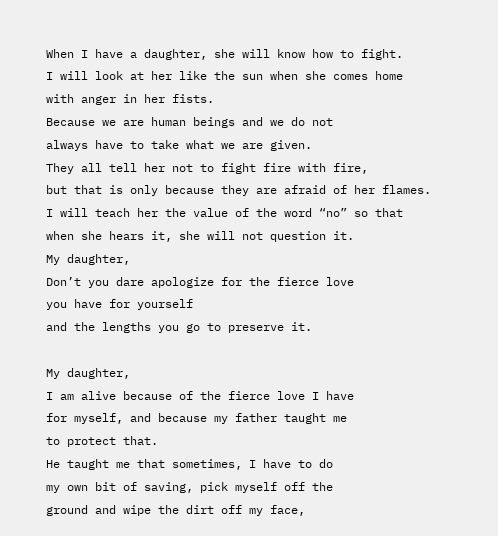When I have a daughter, she will know how to fight.
I will look at her like the sun when she comes home
with anger in her fists.
Because we are human beings and we do not
always have to take what we are given.
They all tell her not to fight fire with fire,
but that is only because they are afraid of her flames.
I will teach her the value of the word “no” so that
when she hears it, she will not question it.
My daughter,
Don’t you dare apologize for the fierce love
you have for yourself
and the lengths you go to preserve it.

My daughter,
I am alive because of the fierce love I have
for myself, and because my father taught me
to protect that.
He taught me that sometimes, I have to do
my own bit of saving, pick myself off the
ground and wipe the dirt off my face,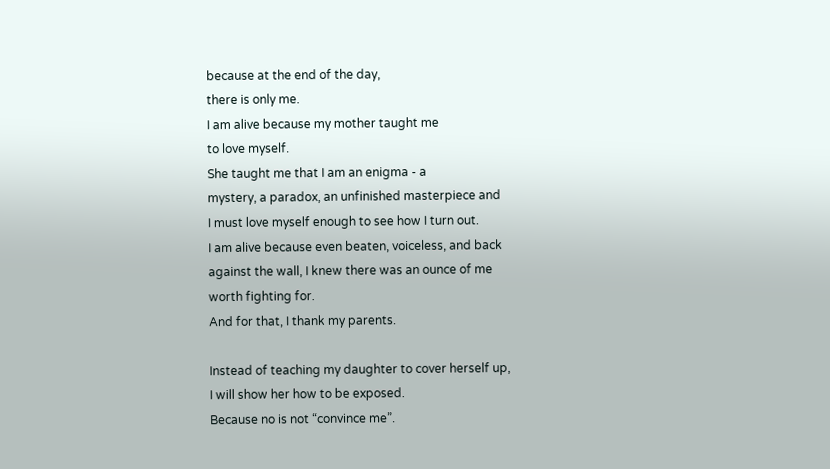because at the end of the day,
there is only me.
I am alive because my mother taught me
to love myself.
She taught me that I am an enigma - a
mystery, a paradox, an unfinished masterpiece and
I must love myself enough to see how I turn out.
I am alive because even beaten, voiceless, and back
against the wall, I knew there was an ounce of me
worth fighting for.
And for that, I thank my parents.

Instead of teaching my daughter to cover herself up,
I will show her how to be exposed.
Because no is not “convince me”.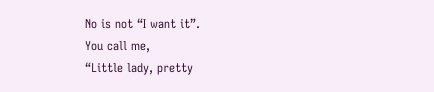No is not “I want it”.
You call me,
“Little lady, pretty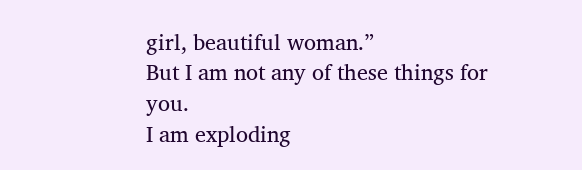girl, beautiful woman.”
But I am not any of these things for you.
I am exploding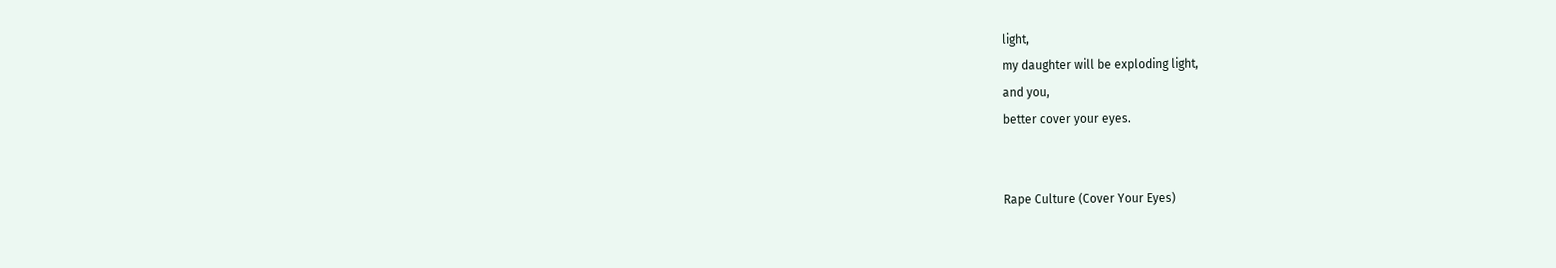light,
my daughter will be exploding light,
and you,
better cover your eyes.


Rape Culture (Cover Your Eyes)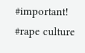#important!    #rape culture